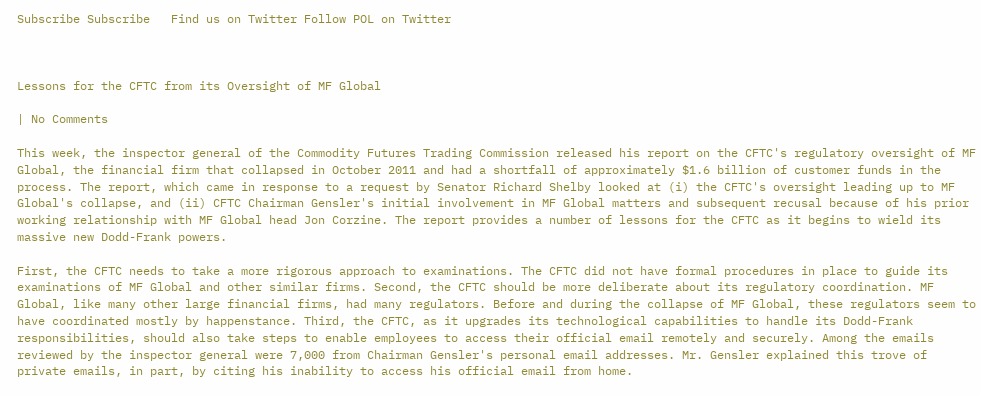Subscribe Subscribe   Find us on Twitter Follow POL on Twitter



Lessons for the CFTC from its Oversight of MF Global

| No Comments

This week, the inspector general of the Commodity Futures Trading Commission released his report on the CFTC's regulatory oversight of MF Global, the financial firm that collapsed in October 2011 and had a shortfall of approximately $1.6 billion of customer funds in the process. The report, which came in response to a request by Senator Richard Shelby looked at (i) the CFTC's oversight leading up to MF Global's collapse, and (ii) CFTC Chairman Gensler's initial involvement in MF Global matters and subsequent recusal because of his prior working relationship with MF Global head Jon Corzine. The report provides a number of lessons for the CFTC as it begins to wield its massive new Dodd-Frank powers.

First, the CFTC needs to take a more rigorous approach to examinations. The CFTC did not have formal procedures in place to guide its examinations of MF Global and other similar firms. Second, the CFTC should be more deliberate about its regulatory coordination. MF Global, like many other large financial firms, had many regulators. Before and during the collapse of MF Global, these regulators seem to have coordinated mostly by happenstance. Third, the CFTC, as it upgrades its technological capabilities to handle its Dodd-Frank responsibilities, should also take steps to enable employees to access their official email remotely and securely. Among the emails reviewed by the inspector general were 7,000 from Chairman Gensler's personal email addresses. Mr. Gensler explained this trove of private emails, in part, by citing his inability to access his official email from home.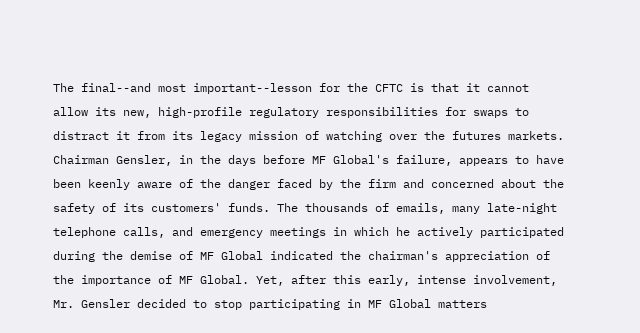The final--and most important--lesson for the CFTC is that it cannot allow its new, high-profile regulatory responsibilities for swaps to distract it from its legacy mission of watching over the futures markets. Chairman Gensler, in the days before MF Global's failure, appears to have been keenly aware of the danger faced by the firm and concerned about the safety of its customers' funds. The thousands of emails, many late-night telephone calls, and emergency meetings in which he actively participated during the demise of MF Global indicated the chairman's appreciation of the importance of MF Global. Yet, after this early, intense involvement, Mr. Gensler decided to stop participating in MF Global matters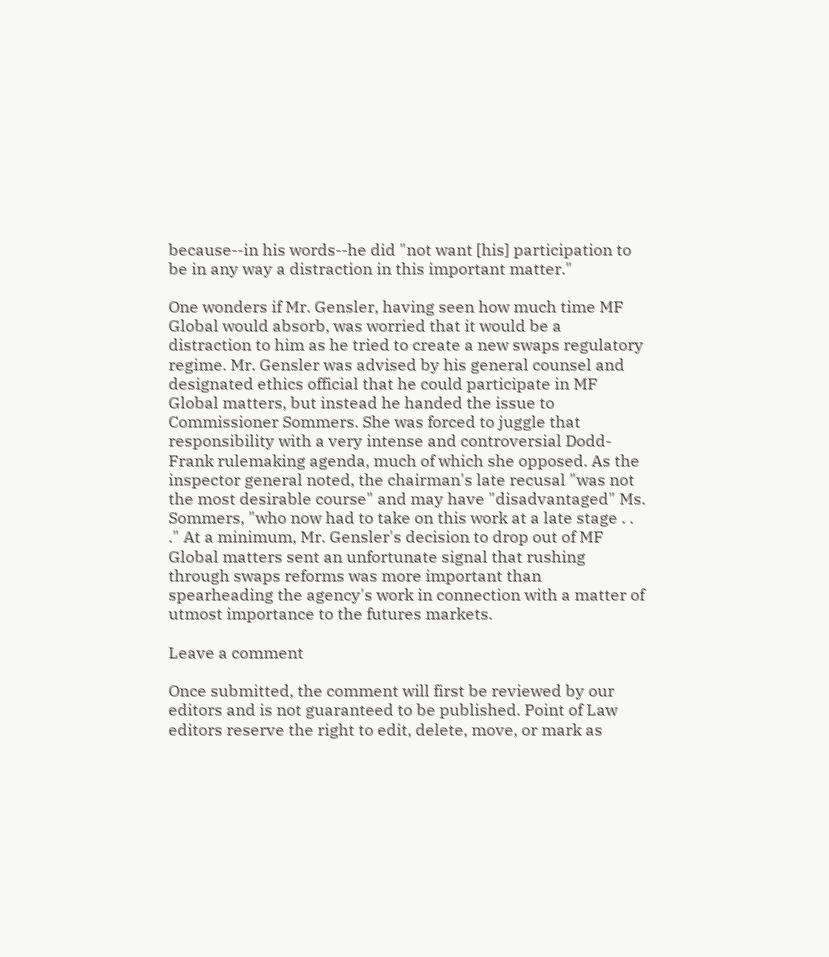because--in his words--he did "not want [his] participation to be in any way a distraction in this important matter."

One wonders if Mr. Gensler, having seen how much time MF Global would absorb, was worried that it would be a distraction to him as he tried to create a new swaps regulatory regime. Mr. Gensler was advised by his general counsel and designated ethics official that he could participate in MF Global matters, but instead he handed the issue to Commissioner Sommers. She was forced to juggle that responsibility with a very intense and controversial Dodd-Frank rulemaking agenda, much of which she opposed. As the inspector general noted, the chairman's late recusal "was not the most desirable course" and may have "disadvantaged" Ms. Sommers, "who now had to take on this work at a late stage . . ." At a minimum, Mr. Gensler's decision to drop out of MF Global matters sent an unfortunate signal that rushing through swaps reforms was more important than spearheading the agency's work in connection with a matter of utmost importance to the futures markets.

Leave a comment

Once submitted, the comment will first be reviewed by our editors and is not guaranteed to be published. Point of Law editors reserve the right to edit, delete, move, or mark as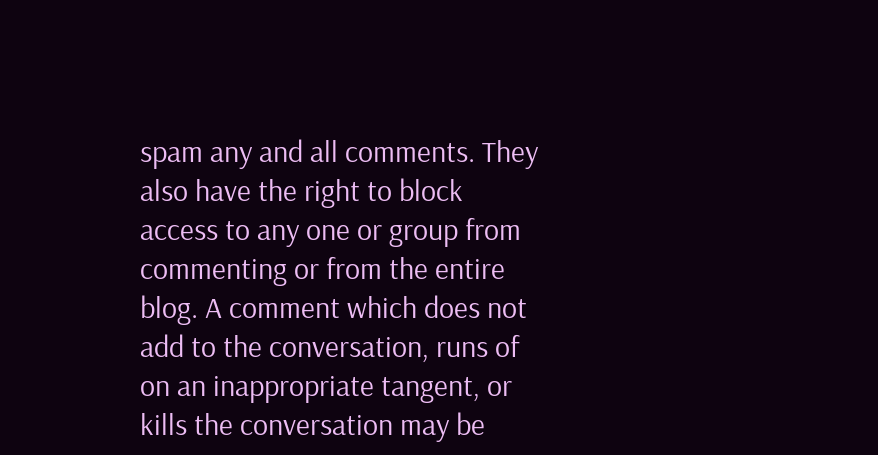spam any and all comments. They also have the right to block access to any one or group from commenting or from the entire blog. A comment which does not add to the conversation, runs of on an inappropriate tangent, or kills the conversation may be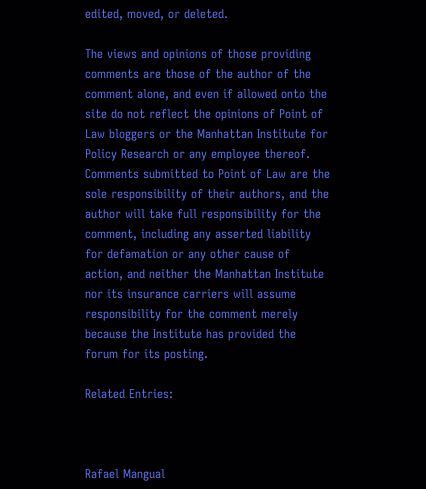edited, moved, or deleted.

The views and opinions of those providing comments are those of the author of the comment alone, and even if allowed onto the site do not reflect the opinions of Point of Law bloggers or the Manhattan Institute for Policy Research or any employee thereof. Comments submitted to Point of Law are the sole responsibility of their authors, and the author will take full responsibility for the comment, including any asserted liability for defamation or any other cause of action, and neither the Manhattan Institute nor its insurance carriers will assume responsibility for the comment merely because the Institute has provided the forum for its posting.

Related Entries:



Rafael Mangual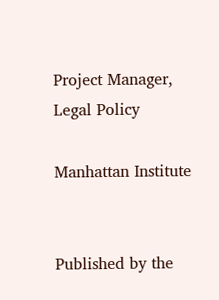Project Manager,
Legal Policy

Manhattan Institute


Published by the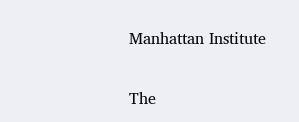Manhattan Institute

The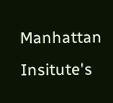Manhattan Insitute's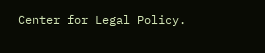Center for Legal Policy.